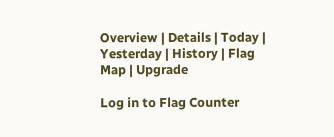Overview | Details | Today | Yesterday | History | Flag Map | Upgrade

Log in to Flag Counter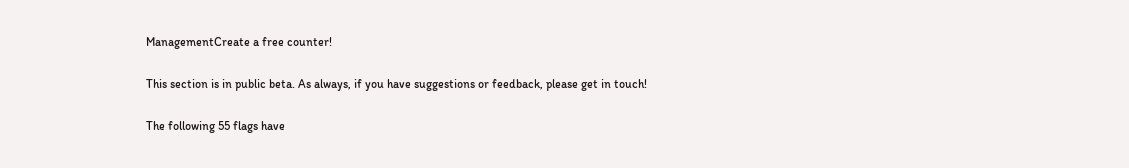ManagementCreate a free counter!

This section is in public beta. As always, if you have suggestions or feedback, please get in touch!

The following 55 flags have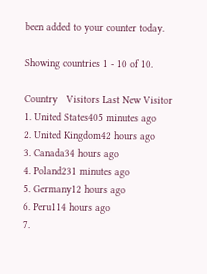been added to your counter today.

Showing countries 1 - 10 of 10.

Country   Visitors Last New Visitor
1. United States405 minutes ago
2. United Kingdom42 hours ago
3. Canada34 hours ago
4. Poland231 minutes ago
5. Germany12 hours ago
6. Peru114 hours ago
7.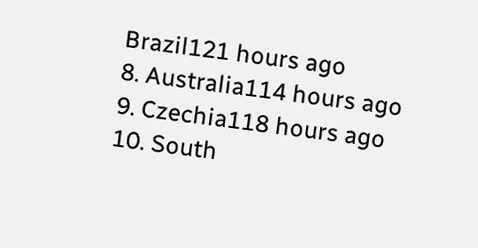Brazil121 hours ago
8. Australia114 hours ago
9. Czechia118 hours ago
10. South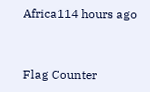Africa114 hours ago


Flag Counter